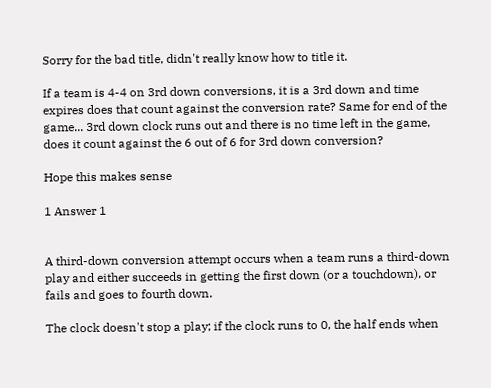Sorry for the bad title, didn't really know how to title it.

If a team is 4-4 on 3rd down conversions, it is a 3rd down and time expires does that count against the conversion rate? Same for end of the game... 3rd down clock runs out and there is no time left in the game, does it count against the 6 out of 6 for 3rd down conversion?

Hope this makes sense

1 Answer 1


A third-down conversion attempt occurs when a team runs a third-down play and either succeeds in getting the first down (or a touchdown), or fails and goes to fourth down.

The clock doesn't stop a play; if the clock runs to 0, the half ends when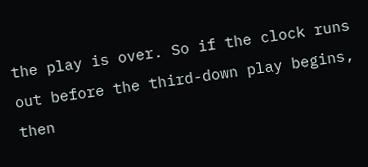the play is over. So if the clock runs out before the third-down play begins, then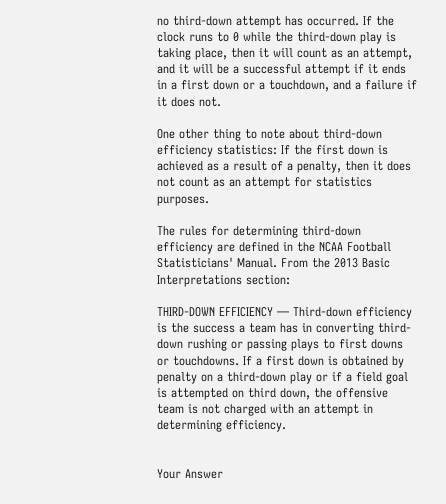no third-down attempt has occurred. If the clock runs to 0 while the third-down play is taking place, then it will count as an attempt, and it will be a successful attempt if it ends in a first down or a touchdown, and a failure if it does not.

One other thing to note about third-down efficiency statistics: If the first down is achieved as a result of a penalty, then it does not count as an attempt for statistics purposes.

The rules for determining third-down efficiency are defined in the NCAA Football Statisticians' Manual. From the 2013 Basic Interpretations section:

THIRD-DOWN EFFICIENCY — Third-down efficiency is the success a team has in converting third-down rushing or passing plays to first downs or touchdowns. If a first down is obtained by penalty on a third-down play or if a field goal is attempted on third down, the offensive team is not charged with an attempt in determining efficiency.


Your Answer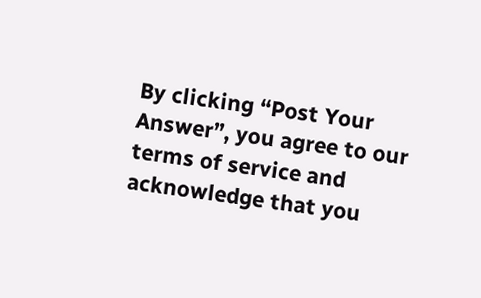By clicking “Post Your Answer”, you agree to our terms of service and acknowledge that you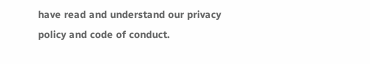have read and understand our privacy policy and code of conduct.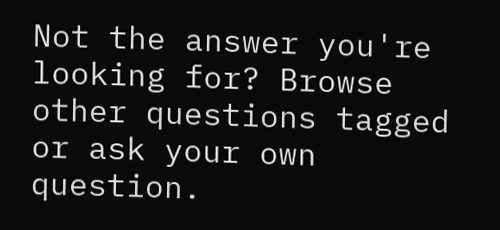Not the answer you're looking for? Browse other questions tagged or ask your own question.